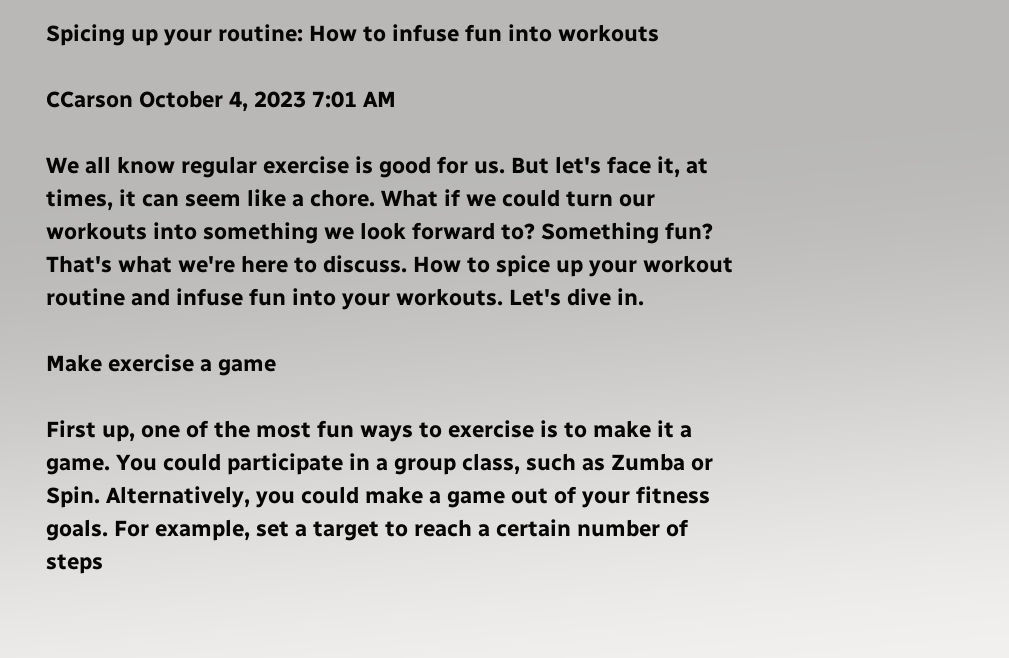Spicing up your routine: How to infuse fun into workouts

CCarson October 4, 2023 7:01 AM

We all know regular exercise is good for us. But let's face it, at times, it can seem like a chore. What if we could turn our workouts into something we look forward to? Something fun? That's what we're here to discuss. How to spice up your workout routine and infuse fun into your workouts. Let's dive in.

Make exercise a game

First up, one of the most fun ways to exercise is to make it a game. You could participate in a group class, such as Zumba or Spin. Alternatively, you could make a game out of your fitness goals. For example, set a target to reach a certain number of steps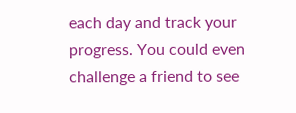each day and track your progress. You could even challenge a friend to see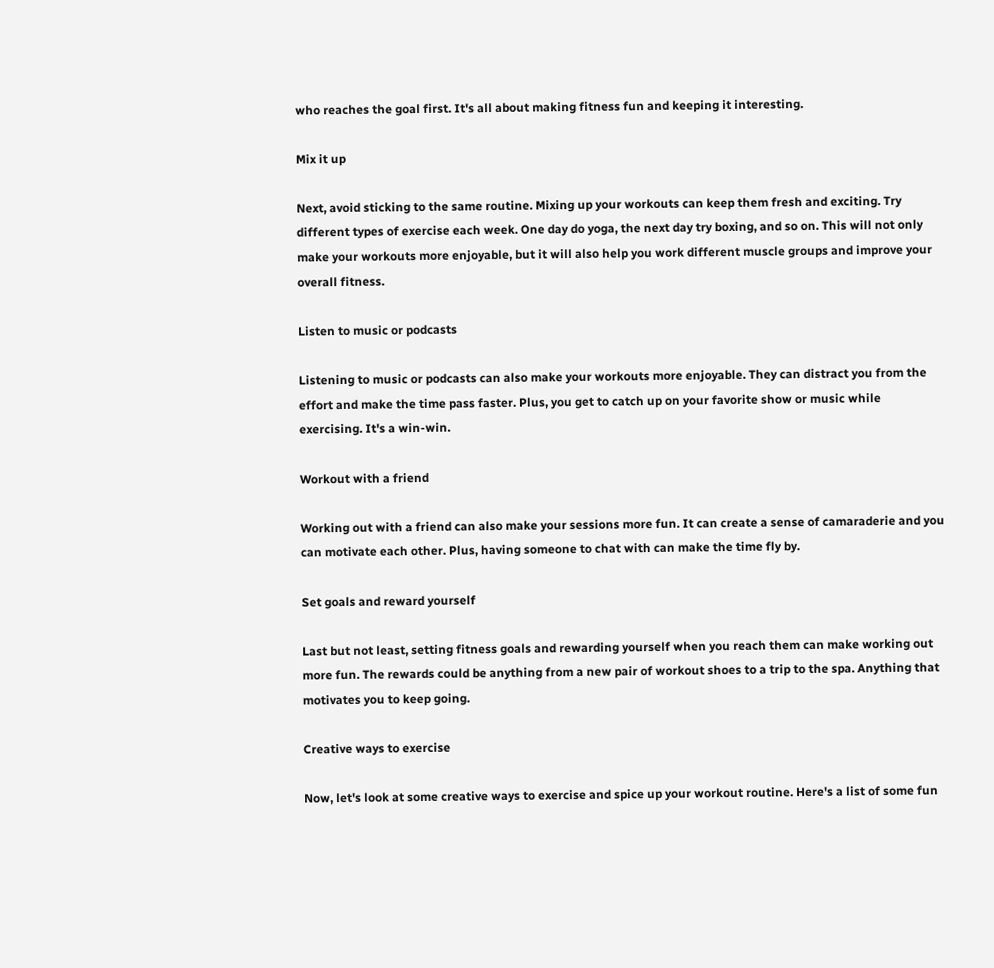who reaches the goal first. It's all about making fitness fun and keeping it interesting.

Mix it up

Next, avoid sticking to the same routine. Mixing up your workouts can keep them fresh and exciting. Try different types of exercise each week. One day do yoga, the next day try boxing, and so on. This will not only make your workouts more enjoyable, but it will also help you work different muscle groups and improve your overall fitness.

Listen to music or podcasts

Listening to music or podcasts can also make your workouts more enjoyable. They can distract you from the effort and make the time pass faster. Plus, you get to catch up on your favorite show or music while exercising. It's a win-win.

Workout with a friend

Working out with a friend can also make your sessions more fun. It can create a sense of camaraderie and you can motivate each other. Plus, having someone to chat with can make the time fly by.

Set goals and reward yourself

Last but not least, setting fitness goals and rewarding yourself when you reach them can make working out more fun. The rewards could be anything from a new pair of workout shoes to a trip to the spa. Anything that motivates you to keep going.

Creative ways to exercise

Now, let's look at some creative ways to exercise and spice up your workout routine. Here's a list of some fun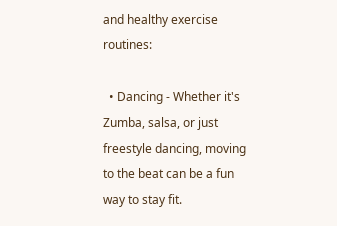and healthy exercise routines:

  • Dancing - Whether it's Zumba, salsa, or just freestyle dancing, moving to the beat can be a fun way to stay fit.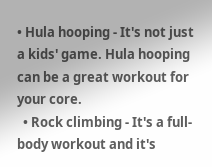• Hula hooping - It's not just a kids' game. Hula hooping can be a great workout for your core.
  • Rock climbing - It's a full-body workout and it's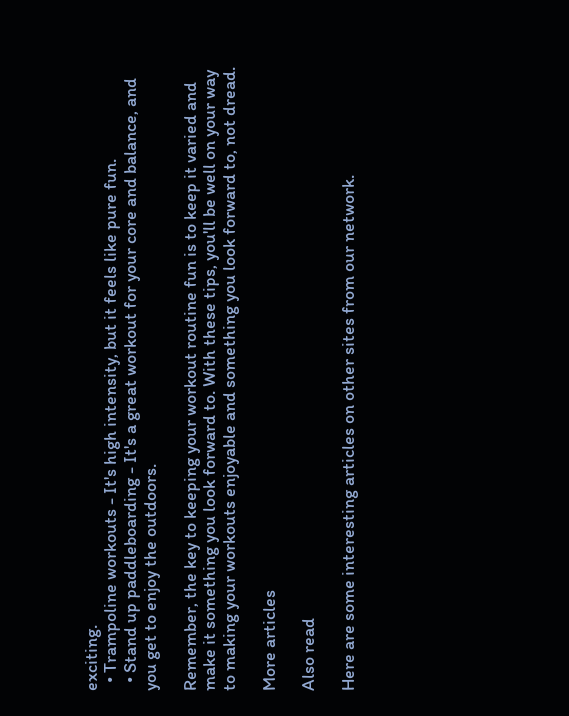exciting.
  • Trampoline workouts - It's high intensity, but it feels like pure fun.
  • Stand up paddleboarding - It's a great workout for your core and balance, and you get to enjoy the outdoors.

Remember, the key to keeping your workout routine fun is to keep it varied and make it something you look forward to. With these tips, you'll be well on your way to making your workouts enjoyable and something you look forward to, not dread.

More articles

Also read

Here are some interesting articles on other sites from our network.